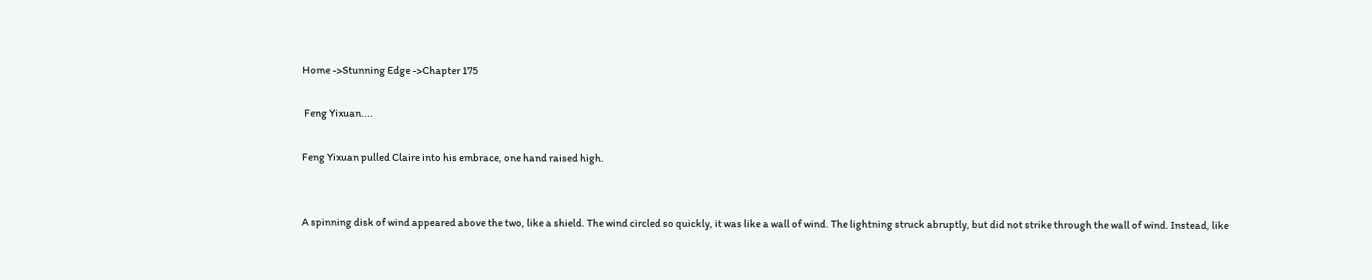Home ->Stunning Edge ->Chapter 175

 Feng Yixuan....

Feng Yixuan pulled Claire into his embrace, one hand raised high.


A spinning disk of wind appeared above the two, like a shield. The wind circled so quickly, it was like a wall of wind. The lightning struck abruptly, but did not strike through the wall of wind. Instead, like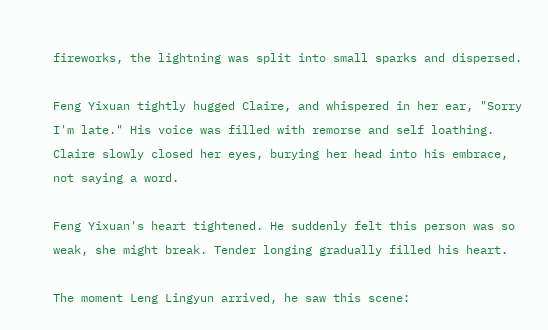fireworks, the lightning was split into small sparks and dispersed.

Feng Yixuan tightly hugged Claire, and whispered in her ear, "Sorry I'm late." His voice was filled with remorse and self loathing. Claire slowly closed her eyes, burying her head into his embrace, not saying a word.

Feng Yixuan's heart tightened. He suddenly felt this person was so weak, she might break. Tender longing gradually filled his heart.

The moment Leng Lingyun arrived, he saw this scene: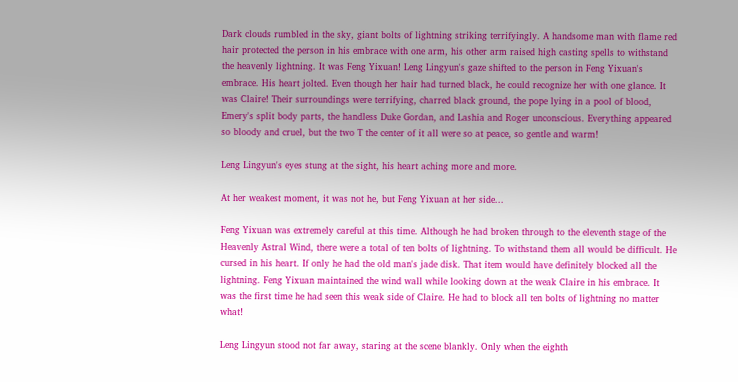Dark clouds rumbled in the sky, giant bolts of lightning striking terrifyingly. A handsome man with flame red hair protected the person in his embrace with one arm, his other arm raised high casting spells to withstand the heavenly lightning. It was Feng Yixuan! Leng Lingyun's gaze shifted to the person in Feng Yixuan's embrace. His heart jolted. Even though her hair had turned black, he could recognize her with one glance. It was Claire! Their surroundings were terrifying, charred black ground, the pope lying in a pool of blood, Emery's split body parts, the handless Duke Gordan, and Lashia and Roger unconscious. Everything appeared so bloody and cruel, but the two T the center of it all were so at peace, so gentle and warm!

Leng Lingyun's eyes stung at the sight, his heart aching more and more.

At her weakest moment, it was not he, but Feng Yixuan at her side...

Feng Yixuan was extremely careful at this time. Although he had broken through to the eleventh stage of the Heavenly Astral Wind, there were a total of ten bolts of lightning. To withstand them all would be difficult. He cursed in his heart. If only he had the old man's jade disk. That item would have definitely blocked all the lightning. Feng Yixuan maintained the wind wall while looking down at the weak Claire in his embrace. It was the first time he had seen this weak side of Claire. He had to block all ten bolts of lightning no matter what!

Leng Lingyun stood not far away, staring at the scene blankly. Only when the eighth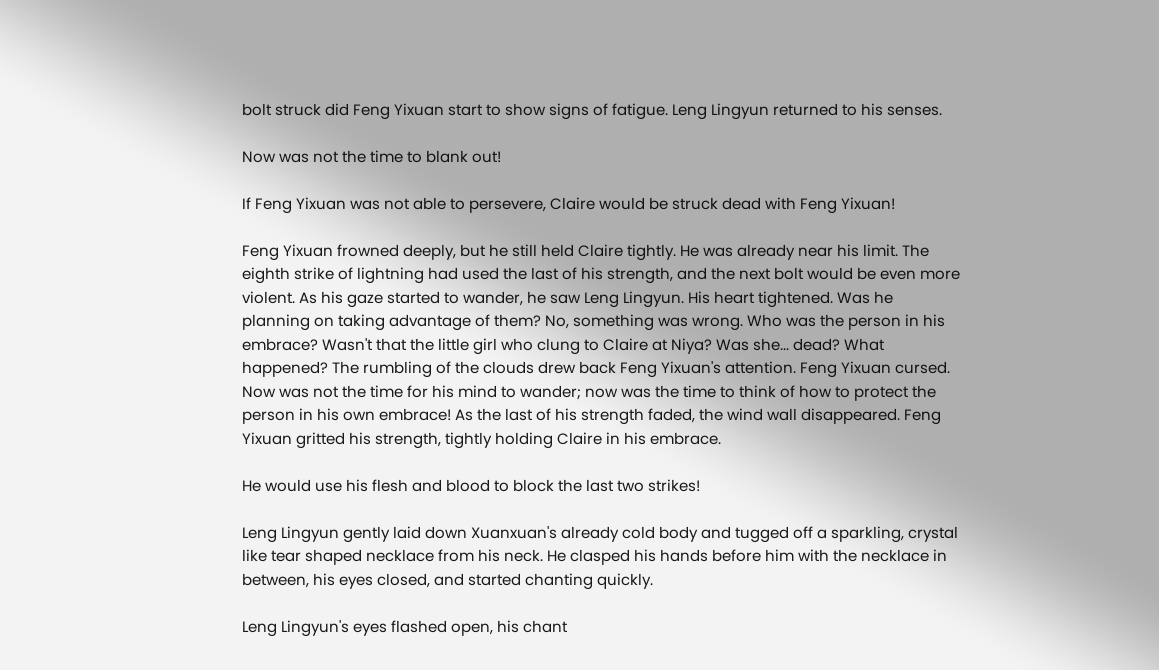bolt struck did Feng Yixuan start to show signs of fatigue. Leng Lingyun returned to his senses.

Now was not the time to blank out!

If Feng Yixuan was not able to persevere, Claire would be struck dead with Feng Yixuan!

Feng Yixuan frowned deeply, but he still held Claire tightly. He was already near his limit. The eighth strike of lightning had used the last of his strength, and the next bolt would be even more violent. As his gaze started to wander, he saw Leng Lingyun. His heart tightened. Was he planning on taking advantage of them? No, something was wrong. Who was the person in his embrace? Wasn't that the little girl who clung to Claire at Niya? Was she... dead? What happened? The rumbling of the clouds drew back Feng Yixuan's attention. Feng Yixuan cursed. Now was not the time for his mind to wander; now was the time to think of how to protect the person in his own embrace! As the last of his strength faded, the wind wall disappeared. Feng Yixuan gritted his strength, tightly holding Claire in his embrace.

He would use his flesh and blood to block the last two strikes!

Leng Lingyun gently laid down Xuanxuan's already cold body and tugged off a sparkling, crystal like tear shaped necklace from his neck. He clasped his hands before him with the necklace in between, his eyes closed, and started chanting quickly.

Leng Lingyun's eyes flashed open, his chant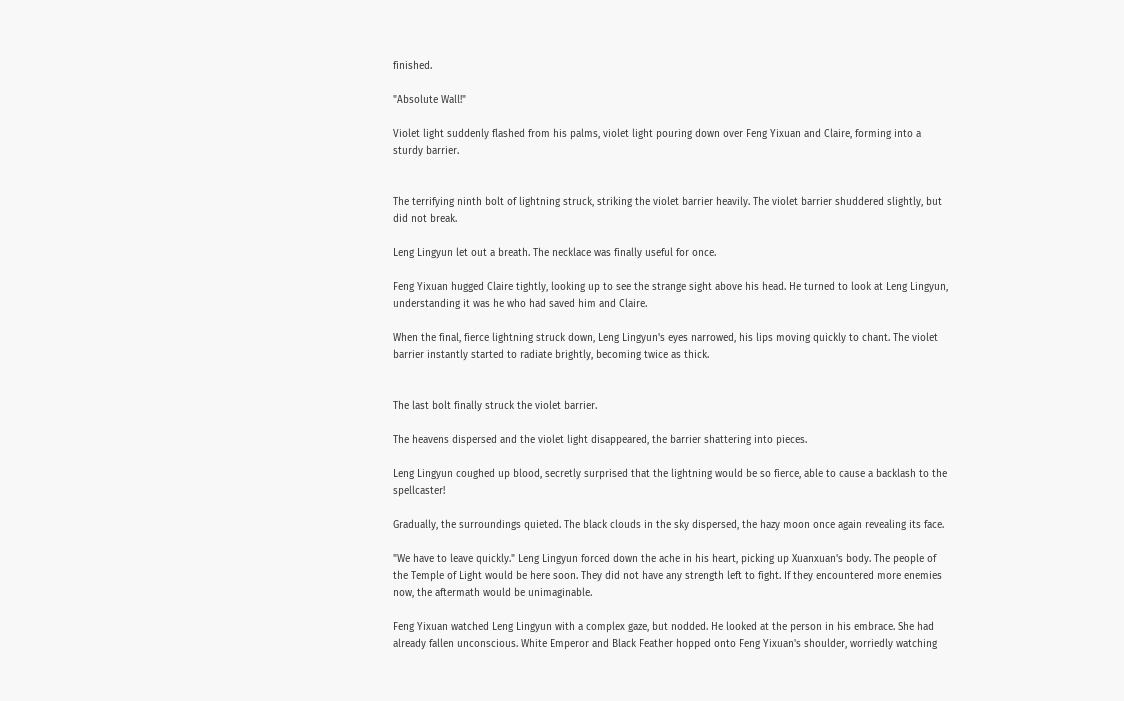finished.

"Absolute Wall!"

Violet light suddenly flashed from his palms, violet light pouring down over Feng Yixuan and Claire, forming into a sturdy barrier.


The terrifying ninth bolt of lightning struck, striking the violet barrier heavily. The violet barrier shuddered slightly, but did not break.

Leng Lingyun let out a breath. The necklace was finally useful for once.

Feng Yixuan hugged Claire tightly, looking up to see the strange sight above his head. He turned to look at Leng Lingyun, understanding it was he who had saved him and Claire.

When the final, fierce lightning struck down, Leng Lingyun's eyes narrowed, his lips moving quickly to chant. The violet barrier instantly started to radiate brightly, becoming twice as thick.


The last bolt finally struck the violet barrier.

The heavens dispersed and the violet light disappeared, the barrier shattering into pieces.

Leng Lingyun coughed up blood, secretly surprised that the lightning would be so fierce, able to cause a backlash to the spellcaster!

Gradually, the surroundings quieted. The black clouds in the sky dispersed, the hazy moon once again revealing its face.

"We have to leave quickly." Leng Lingyun forced down the ache in his heart, picking up Xuanxuan's body. The people of the Temple of Light would be here soon. They did not have any strength left to fight. If they encountered more enemies now, the aftermath would be unimaginable.

Feng Yixuan watched Leng Lingyun with a complex gaze, but nodded. He looked at the person in his embrace. She had already fallen unconscious. White Emperor and Black Feather hopped onto Feng Yixuan's shoulder, worriedly watching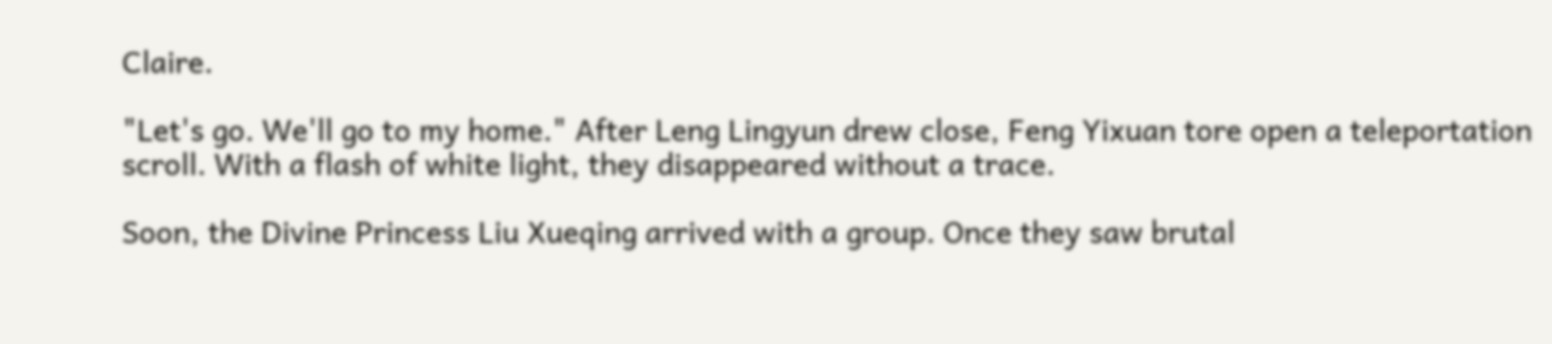Claire.

"Let's go. We'll go to my home." After Leng Lingyun drew close, Feng Yixuan tore open a teleportation scroll. With a flash of white light, they disappeared without a trace.

Soon, the Divine Princess Liu Xueqing arrived with a group. Once they saw brutal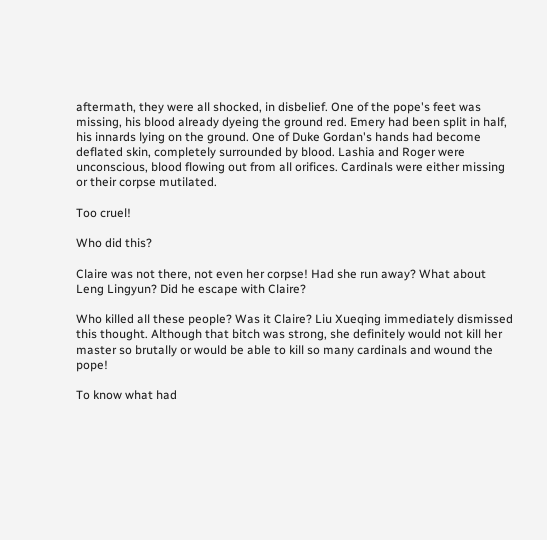aftermath, they were all shocked, in disbelief. One of the pope's feet was missing, his blood already dyeing the ground red. Emery had been split in half, his innards lying on the ground. One of Duke Gordan's hands had become deflated skin, completely surrounded by blood. Lashia and Roger were unconscious, blood flowing out from all orifices. Cardinals were either missing or their corpse mutilated.

Too cruel!

Who did this?

Claire was not there, not even her corpse! Had she run away? What about Leng Lingyun? Did he escape with Claire?

Who killed all these people? Was it Claire? Liu Xueqing immediately dismissed this thought. Although that bitch was strong, she definitely would not kill her master so brutally or would be able to kill so many cardinals and wound the pope!

To know what had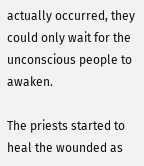actually occurred, they could only wait for the unconscious people to awaken.

The priests started to heal the wounded as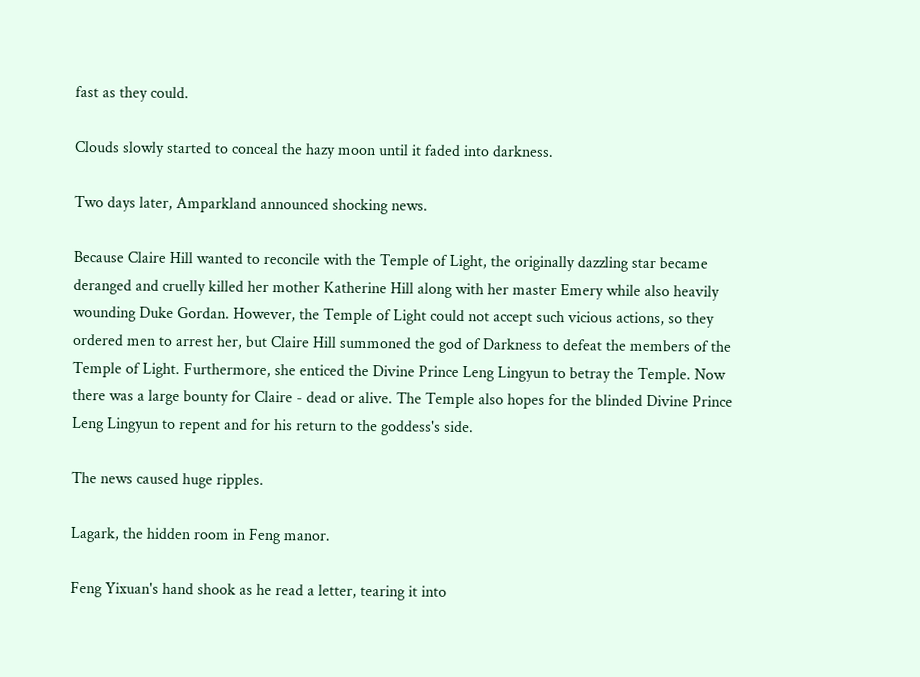fast as they could.

Clouds slowly started to conceal the hazy moon until it faded into darkness.

Two days later, Amparkland announced shocking news.

Because Claire Hill wanted to reconcile with the Temple of Light, the originally dazzling star became deranged and cruelly killed her mother Katherine Hill along with her master Emery while also heavily wounding Duke Gordan. However, the Temple of Light could not accept such vicious actions, so they ordered men to arrest her, but Claire Hill summoned the god of Darkness to defeat the members of the Temple of Light. Furthermore, she enticed the Divine Prince Leng Lingyun to betray the Temple. Now there was a large bounty for Claire - dead or alive. The Temple also hopes for the blinded Divine Prince Leng Lingyun to repent and for his return to the goddess's side.

The news caused huge ripples.

Lagark, the hidden room in Feng manor.

Feng Yixuan's hand shook as he read a letter, tearing it into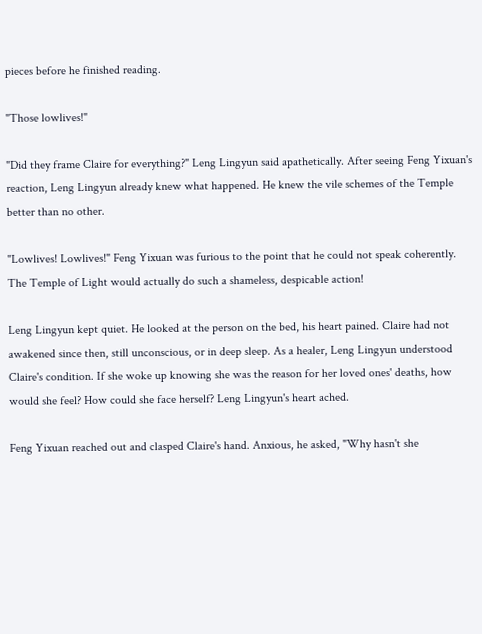pieces before he finished reading.

"Those lowlives!"

"Did they frame Claire for everything?" Leng Lingyun said apathetically. After seeing Feng Yixuan's reaction, Leng Lingyun already knew what happened. He knew the vile schemes of the Temple better than no other.

"Lowlives! Lowlives!" Feng Yixuan was furious to the point that he could not speak coherently. The Temple of Light would actually do such a shameless, despicable action!

Leng Lingyun kept quiet. He looked at the person on the bed, his heart pained. Claire had not awakened since then, still unconscious, or in deep sleep. As a healer, Leng Lingyun understood Claire's condition. If she woke up knowing she was the reason for her loved ones' deaths, how would she feel? How could she face herself? Leng Lingyun's heart ached.

Feng Yixuan reached out and clasped Claire's hand. Anxious, he asked, "Why hasn't she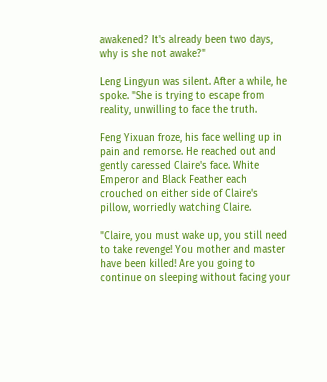awakened? It's already been two days, why is she not awake?"

Leng Lingyun was silent. After a while, he spoke. "She is trying to escape from reality, unwilling to face the truth.

Feng Yixuan froze, his face welling up in pain and remorse. He reached out and gently caressed Claire's face. White Emperor and Black Feather each crouched on either side of Claire's pillow, worriedly watching Claire.

"Claire, you must wake up, you still need to take revenge! You mother and master have been killed! Are you going to continue on sleeping without facing your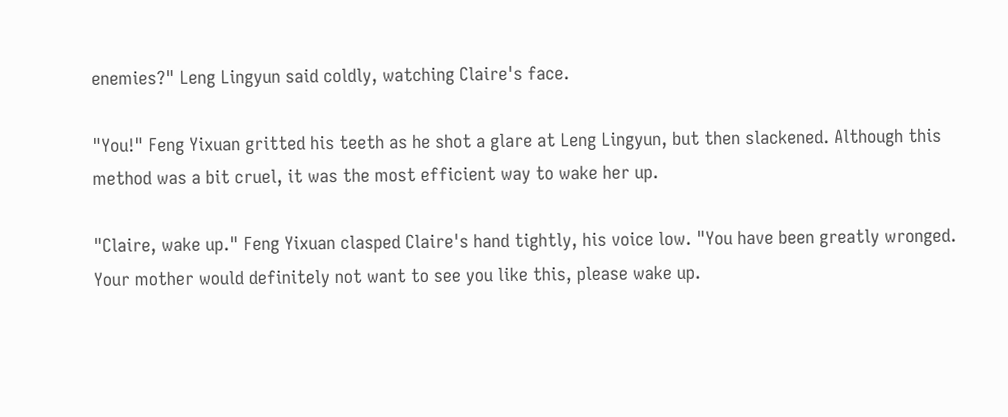enemies?" Leng Lingyun said coldly, watching Claire's face.

"You!" Feng Yixuan gritted his teeth as he shot a glare at Leng Lingyun, but then slackened. Although this method was a bit cruel, it was the most efficient way to wake her up.

"Claire, wake up." Feng Yixuan clasped Claire's hand tightly, his voice low. "You have been greatly wronged. Your mother would definitely not want to see you like this, please wake up.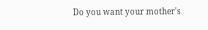Do you want your mother's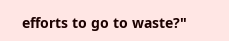efforts to go to waste?"